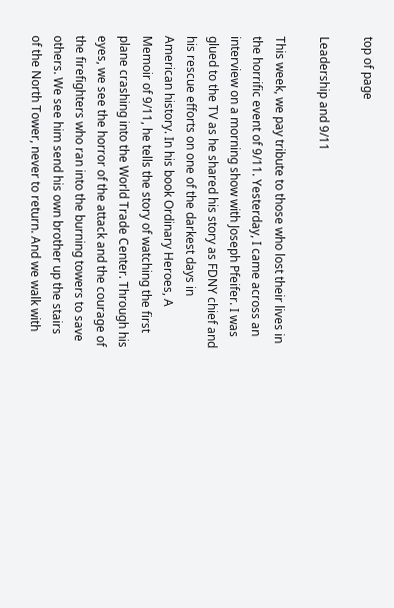top of page

Leadership and 9/11

This week, we pay tribute to those who lost their lives in the horrific event of 9/11. Yesterday, I came across an interview on a morning show with Joseph Pfeifer. I was glued to the TV as he shared his story as FDNY chief and his rescue efforts on one of the darkest days in American history. In his book Ordinary Heroes, A Memoir of 9/11, he tells the story of watching the first plane crashing into the World Trade Center. Through his eyes, we see the horror of the attack and the courage of the firefighters who ran into the burning towers to save others. We see him send his own brother up the stairs of the North Tower, never to return. And we walk with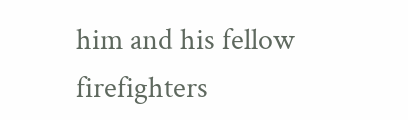him and his fellow firefighters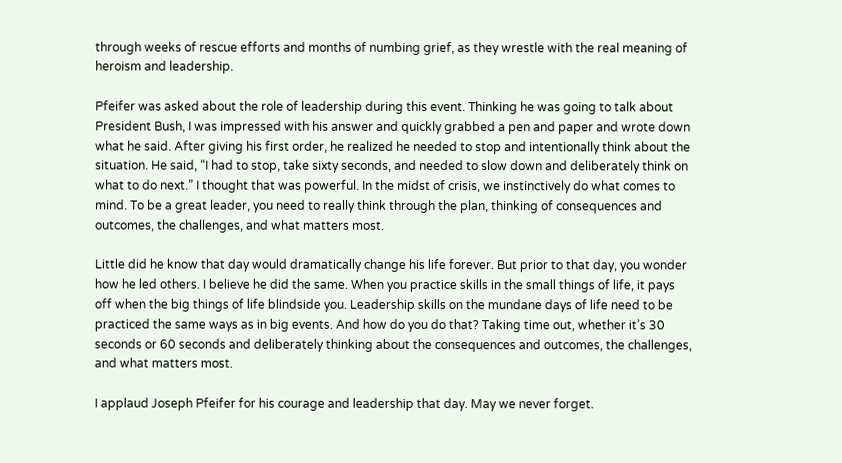through weeks of rescue efforts and months of numbing grief, as they wrestle with the real meaning of heroism and leadership.

Pfeifer was asked about the role of leadership during this event. Thinking he was going to talk about President Bush, I was impressed with his answer and quickly grabbed a pen and paper and wrote down what he said. After giving his first order, he realized he needed to stop and intentionally think about the situation. He said, “I had to stop, take sixty seconds, and needed to slow down and deliberately think on what to do next.” I thought that was powerful. In the midst of crisis, we instinctively do what comes to mind. To be a great leader, you need to really think through the plan, thinking of consequences and outcomes, the challenges, and what matters most.

Little did he know that day would dramatically change his life forever. But prior to that day, you wonder how he led others. I believe he did the same. When you practice skills in the small things of life, it pays off when the big things of life blindside you. Leadership skills on the mundane days of life need to be practiced the same ways as in big events. And how do you do that? Taking time out, whether it’s 30 seconds or 60 seconds and deliberately thinking about the consequences and outcomes, the challenges, and what matters most.

I applaud Joseph Pfeifer for his courage and leadership that day. May we never forget.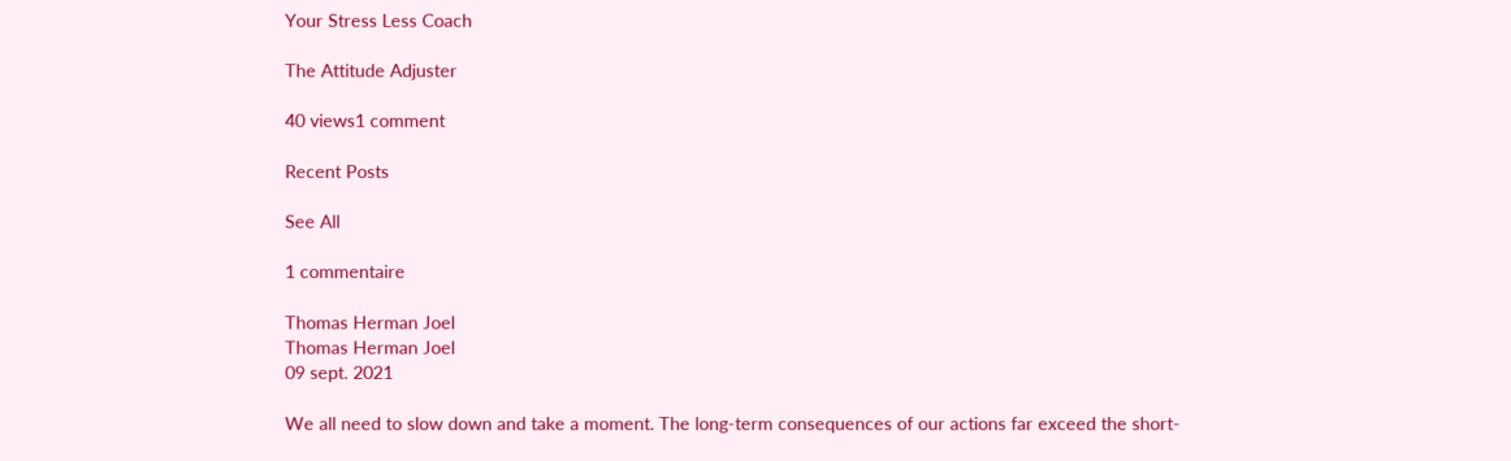Your Stress Less Coach

The Attitude Adjuster

40 views1 comment

Recent Posts

See All

1 commentaire

Thomas Herman Joel
Thomas Herman Joel
09 sept. 2021

We all need to slow down and take a moment. The long-term consequences of our actions far exceed the short-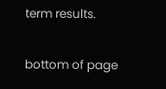term results.

bottom of page